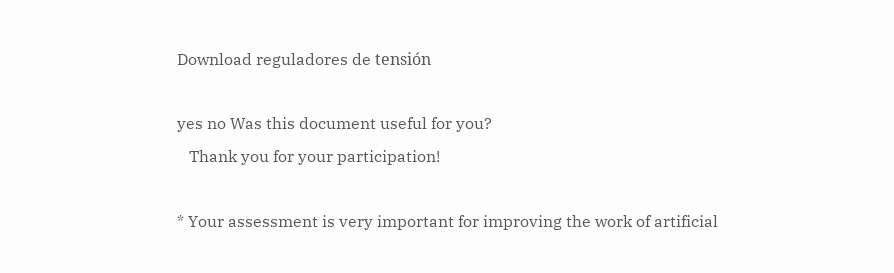Download reguladores de tensión

yes no Was this document useful for you?
   Thank you for your participation!

* Your assessment is very important for improving the work of artificial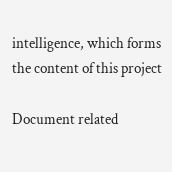intelligence, which forms the content of this project

Document related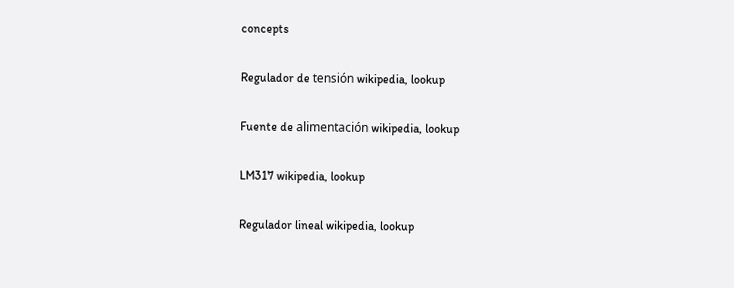concepts

Regulador de tensión wikipedia, lookup

Fuente de alimentación wikipedia, lookup

LM317 wikipedia, lookup

Regulador lineal wikipedia, lookup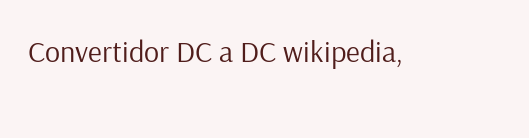Convertidor DC a DC wikipedia,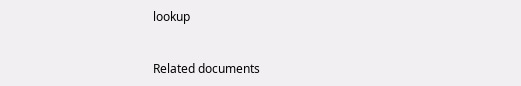lookup


Related documents